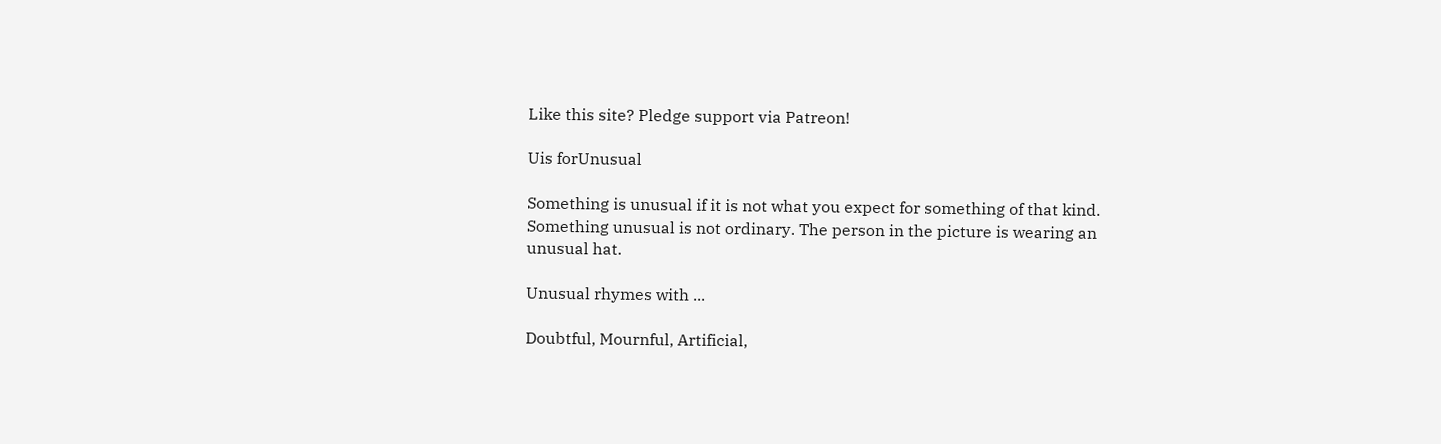Like this site? Pledge support via Patreon!

Uis forUnusual

Something is unusual if it is not what you expect for something of that kind. Something unusual is not ordinary. The person in the picture is wearing an unusual hat.

Unusual rhymes with ...

Doubtful, Mournful, Artificial,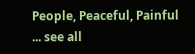People, Peaceful, Painful ... see all